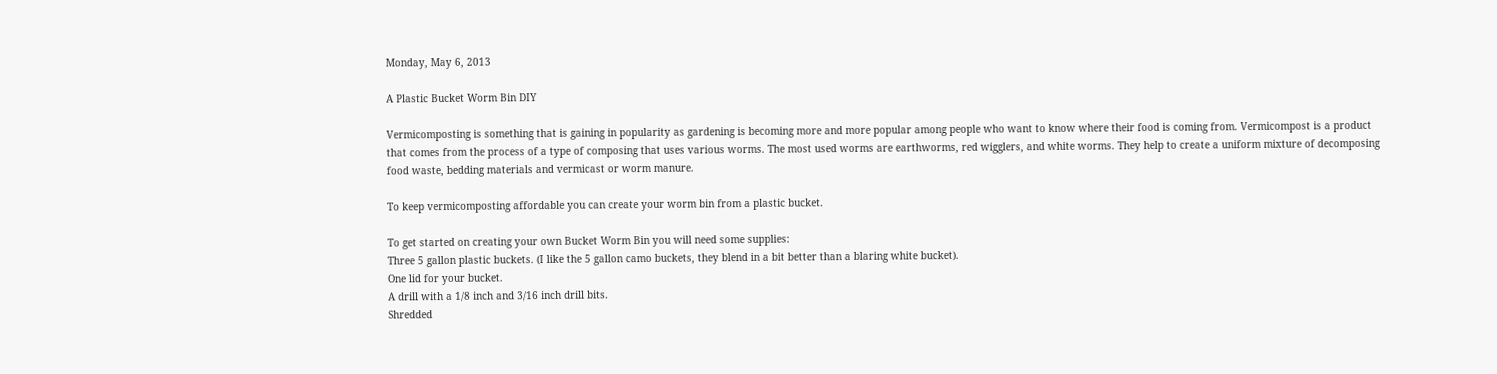Monday, May 6, 2013

A Plastic Bucket Worm Bin DIY

Vermicomposting is something that is gaining in popularity as gardening is becoming more and more popular among people who want to know where their food is coming from. Vermicompost is a product that comes from the process of a type of composing that uses various worms. The most used worms are earthworms, red wigglers, and white worms. They help to create a uniform mixture of decomposing food waste, bedding materials and vermicast or worm manure.

To keep vermicomposting affordable you can create your worm bin from a plastic bucket.

To get started on creating your own Bucket Worm Bin you will need some supplies:
Three 5 gallon plastic buckets. (I like the 5 gallon camo buckets, they blend in a bit better than a blaring white bucket).
One lid for your bucket.
A drill with a 1/8 inch and 3/16 inch drill bits.
Shredded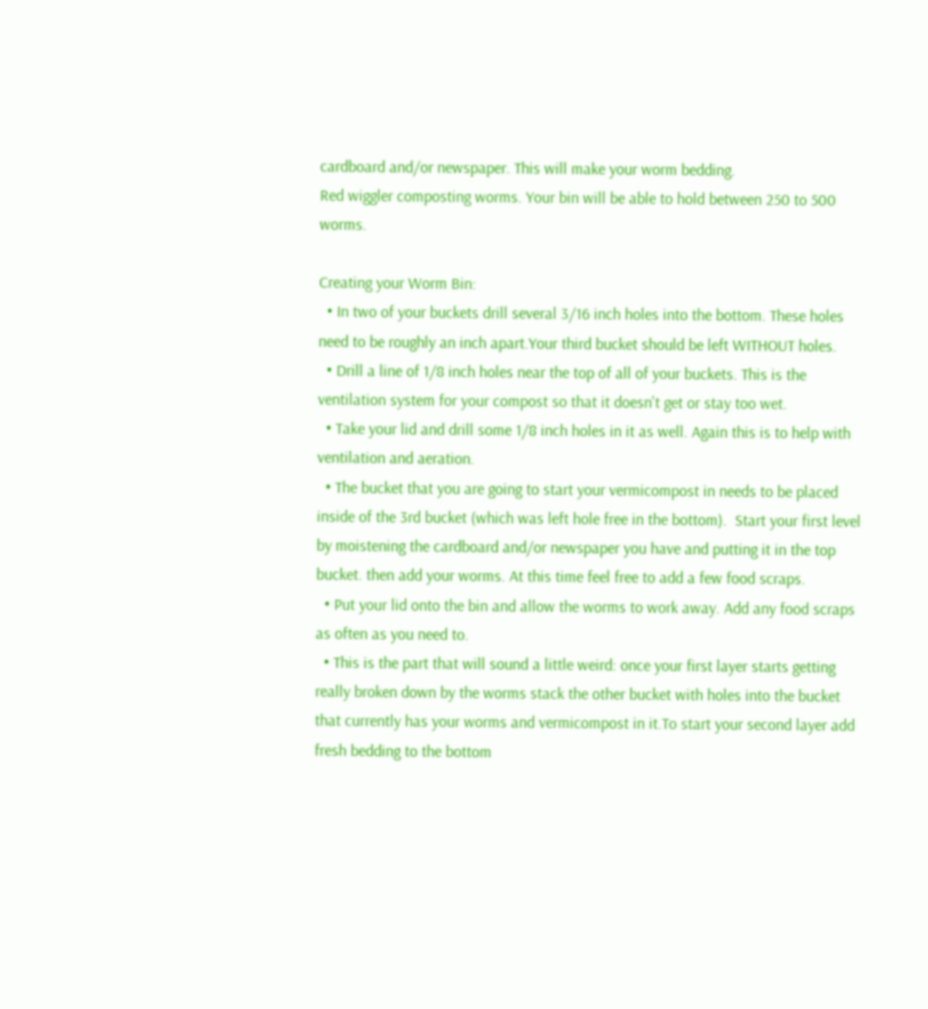cardboard and/or newspaper. This will make your worm bedding.
Red wiggler composting worms. Your bin will be able to hold between 250 to 500 worms.

Creating your Worm Bin:
  • In two of your buckets drill several 3/16 inch holes into the bottom. These holes need to be roughly an inch apart.Your third bucket should be left WITHOUT holes.
  • Drill a line of 1/8 inch holes near the top of all of your buckets. This is the ventilation system for your compost so that it doesn't get or stay too wet.
  • Take your lid and drill some 1/8 inch holes in it as well. Again this is to help with ventilation and aeration.
  • The bucket that you are going to start your vermicompost in needs to be placed inside of the 3rd bucket (which was left hole free in the bottom).  Start your first level by moistening the cardboard and/or newspaper you have and putting it in the top bucket. then add your worms. At this time feel free to add a few food scraps.
  • Put your lid onto the bin and allow the worms to work away. Add any food scraps as often as you need to.
  • This is the part that will sound a little weird: once your first layer starts getting really broken down by the worms stack the other bucket with holes into the bucket that currently has your worms and vermicompost in it.To start your second layer add fresh bedding to the bottom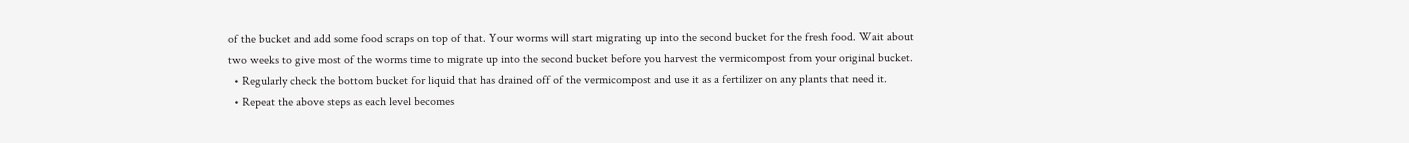of the bucket and add some food scraps on top of that. Your worms will start migrating up into the second bucket for the fresh food. Wait about two weeks to give most of the worms time to migrate up into the second bucket before you harvest the vermicompost from your original bucket.
  • Regularly check the bottom bucket for liquid that has drained off of the vermicompost and use it as a fertilizer on any plants that need it.
  • Repeat the above steps as each level becomes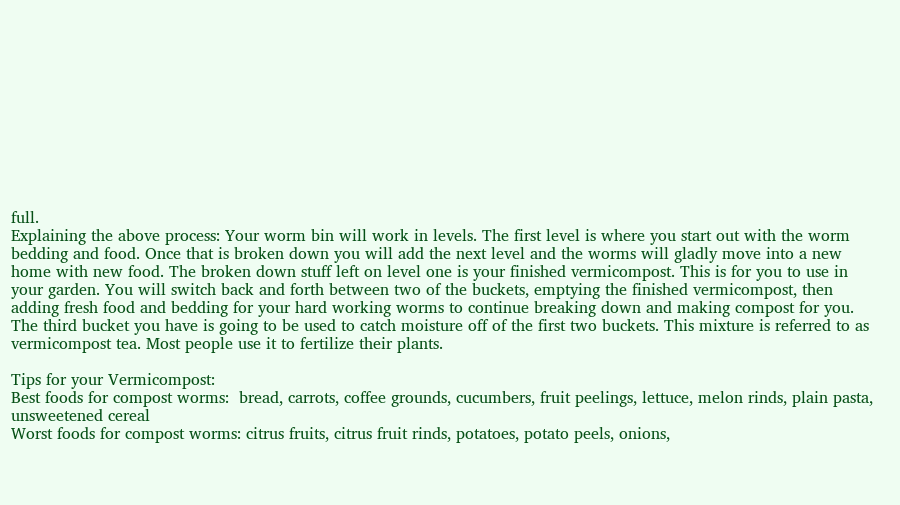full.
Explaining the above process: Your worm bin will work in levels. The first level is where you start out with the worm bedding and food. Once that is broken down you will add the next level and the worms will gladly move into a new home with new food. The broken down stuff left on level one is your finished vermicompost. This is for you to use in your garden. You will switch back and forth between two of the buckets, emptying the finished vermicompost, then adding fresh food and bedding for your hard working worms to continue breaking down and making compost for you. The third bucket you have is going to be used to catch moisture off of the first two buckets. This mixture is referred to as vermicompost tea. Most people use it to fertilize their plants.

Tips for your Vermicompost:
Best foods for compost worms:  bread, carrots, coffee grounds, cucumbers, fruit peelings, lettuce, melon rinds, plain pasta, unsweetened cereal
Worst foods for compost worms: citrus fruits, citrus fruit rinds, potatoes, potato peels, onions,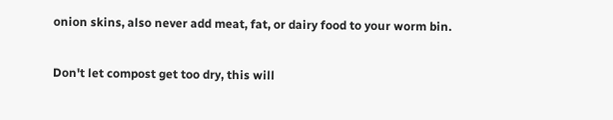onion skins, also never add meat, fat, or dairy food to your worm bin.

Don't let compost get too dry, this will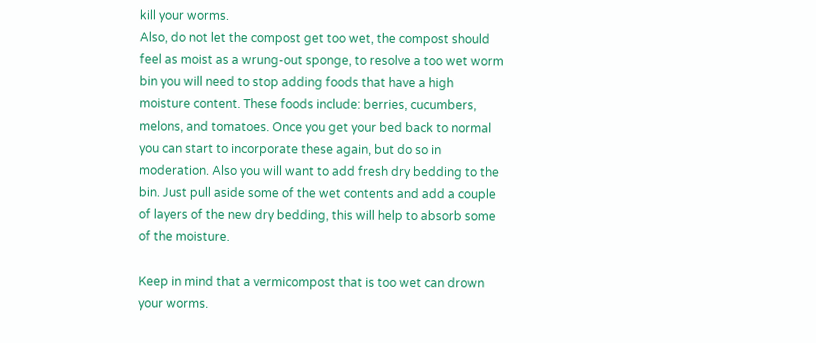kill your worms.
Also, do not let the compost get too wet, the compost should feel as moist as a wrung-out sponge, to resolve a too wet worm bin you will need to stop adding foods that have a high moisture content. These foods include: berries, cucumbers, melons, and tomatoes. Once you get your bed back to normal you can start to incorporate these again, but do so in moderation. Also you will want to add fresh dry bedding to the bin. Just pull aside some of the wet contents and add a couple of layers of the new dry bedding, this will help to absorb some of the moisture.

Keep in mind that a vermicompost that is too wet can drown your worms.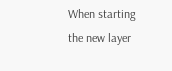When starting the new layer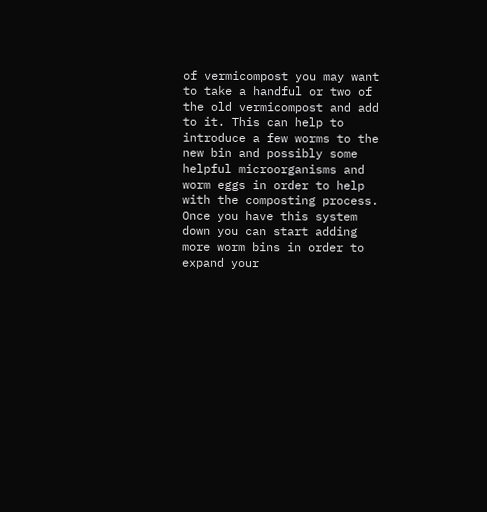of vermicompost you may want to take a handful or two of the old vermicompost and add to it. This can help to introduce a few worms to the new bin and possibly some helpful microorganisms and worm eggs in order to help with the composting process.
Once you have this system down you can start adding more worm bins in order to expand your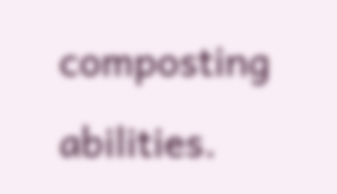composting abilities.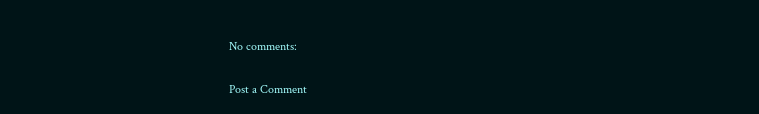No comments:

Post a Comment